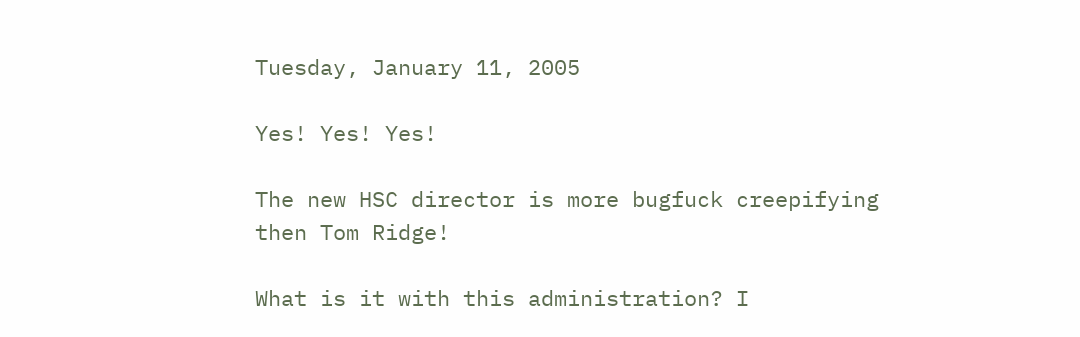Tuesday, January 11, 2005

Yes! Yes! Yes!

The new HSC director is more bugfuck creepifying then Tom Ridge!

What is it with this administration? I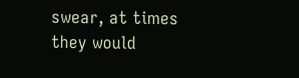swear, at times they would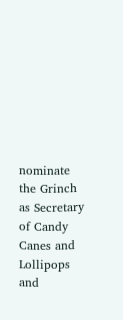nominate the Grinch as Secretary of Candy Canes and Lollipops and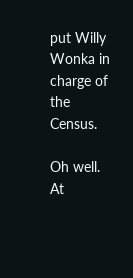put Willy Wonka in charge of the Census.

Oh well. At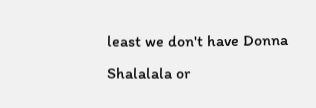least we don't have Donna Shalalala or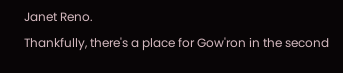Janet Reno.
Thankfully, there's a place for Gow'ron in the second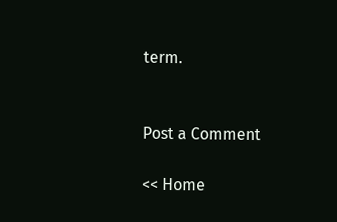term.


Post a Comment

<< Home